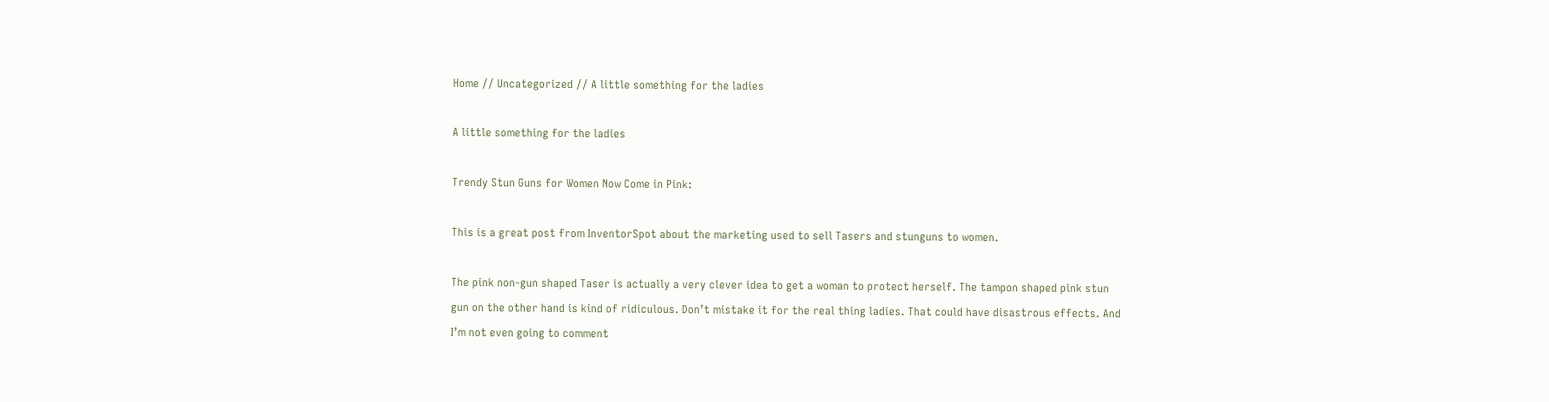Home // Uncategorized // A little something for the ladies

A little something for the ladies

Trendy Stun Guns for Women Now Come in Pink:

This is a great post from InventorSpot about the marketing used to sell Tasers and stunguns to women.

The pink non-gun shaped Taser is actually a very clever idea to get a woman to protect herself. The tampon shaped pink stun gun on the other hand is kind of ridiculous. Don’t mistake it for the real thing ladies. That could have disastrous effects. And I’m not even going to comment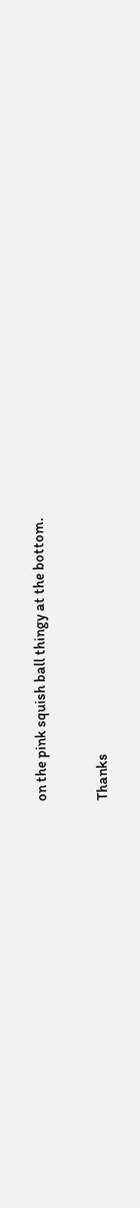on the pink squish ball thingy at the bottom.

Thanks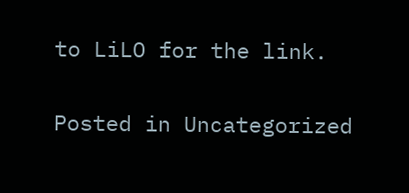to LiLO for the link.

Posted in Uncategorized